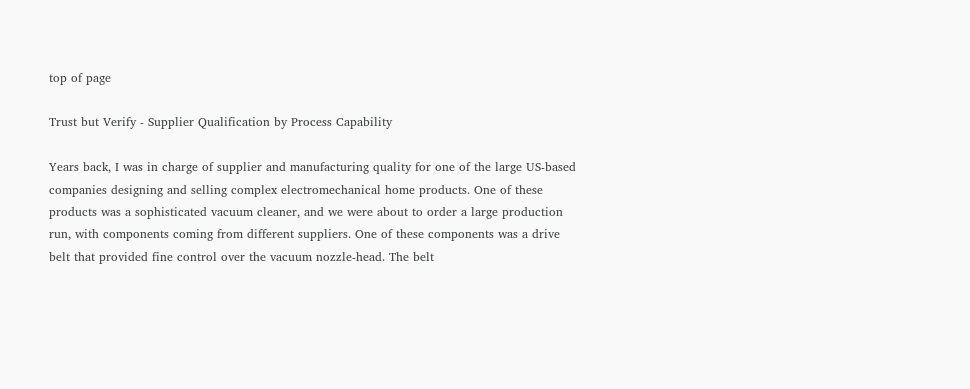top of page

Trust but Verify - Supplier Qualification by Process Capability

Years back, I was in charge of supplier and manufacturing quality for one of the large US-based companies designing and selling complex electromechanical home products. One of these products was a sophisticated vacuum cleaner, and we were about to order a large production run, with components coming from different suppliers. One of these components was a drive belt that provided fine control over the vacuum nozzle-head. The belt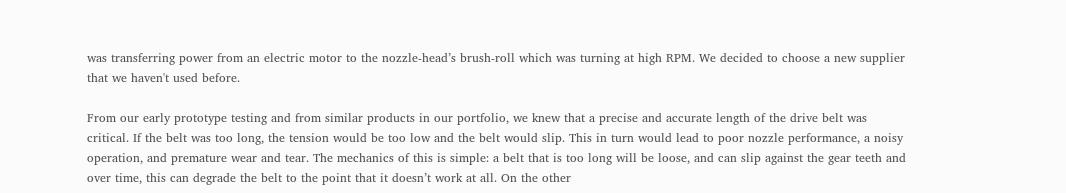was transferring power from an electric motor to the nozzle-head’s brush-roll which was turning at high RPM. We decided to choose a new supplier that we haven't used before.

From our early prototype testing and from similar products in our portfolio, we knew that a precise and accurate length of the drive belt was critical. If the belt was too long, the tension would be too low and the belt would slip. This in turn would lead to poor nozzle performance, a noisy operation, and premature wear and tear. The mechanics of this is simple: a belt that is too long will be loose, and can slip against the gear teeth and over time, this can degrade the belt to the point that it doesn’t work at all. On the other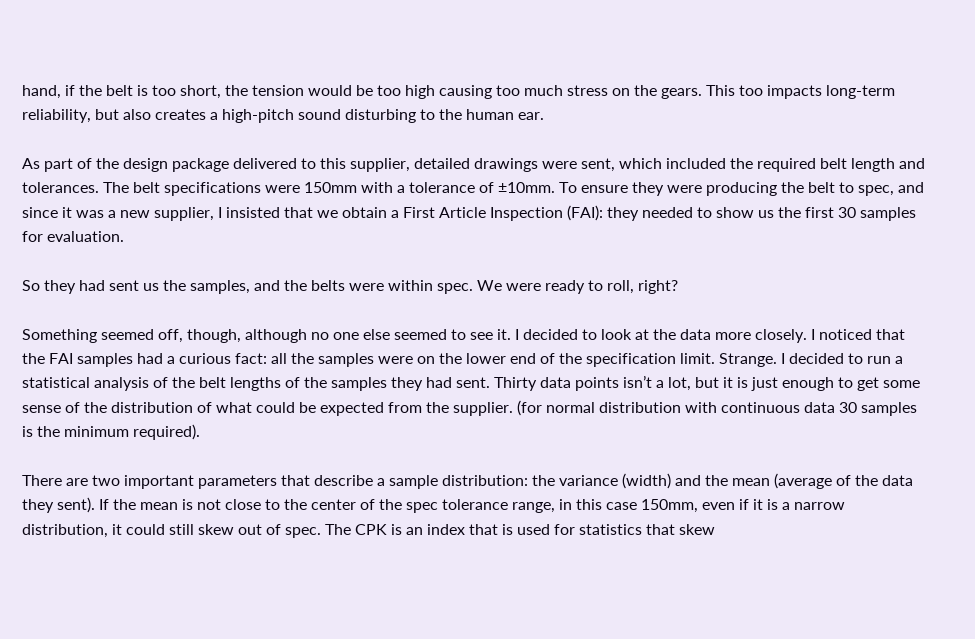hand, if the belt is too short, the tension would be too high causing too much stress on the gears. This too impacts long-term reliability, but also creates a high-pitch sound disturbing to the human ear.

As part of the design package delivered to this supplier, detailed drawings were sent, which included the required belt length and tolerances. The belt specifications were 150mm with a tolerance of ±10mm. To ensure they were producing the belt to spec, and since it was a new supplier, I insisted that we obtain a First Article Inspection (FAI): they needed to show us the first 30 samples for evaluation.

So they had sent us the samples, and the belts were within spec. We were ready to roll, right?

Something seemed off, though, although no one else seemed to see it. I decided to look at the data more closely. I noticed that the FAI samples had a curious fact: all the samples were on the lower end of the specification limit. Strange. I decided to run a statistical analysis of the belt lengths of the samples they had sent. Thirty data points isn’t a lot, but it is just enough to get some sense of the distribution of what could be expected from the supplier. (for normal distribution with continuous data 30 samples is the minimum required).

There are two important parameters that describe a sample distribution: the variance (width) and the mean (average of the data they sent). If the mean is not close to the center of the spec tolerance range, in this case 150mm, even if it is a narrow distribution, it could still skew out of spec. The CPK is an index that is used for statistics that skew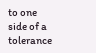to one side of a tolerance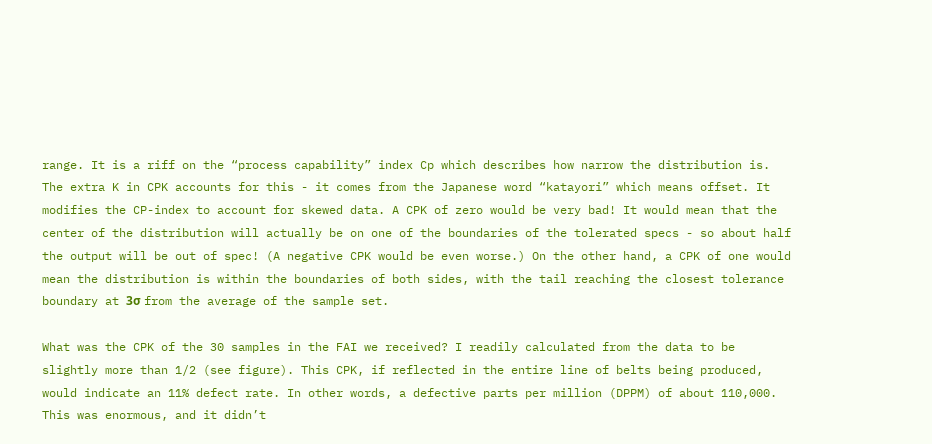range. It is a riff on the “process capability” index Cp which describes how narrow the distribution is. The extra K in CPK accounts for this - it comes from the Japanese word “katayori” which means offset. It modifies the CP-index to account for skewed data. A CPK of zero would be very bad! It would mean that the center of the distribution will actually be on one of the boundaries of the tolerated specs - so about half the output will be out of spec! (A negative CPK would be even worse.) On the other hand, a CPK of one would mean the distribution is within the boundaries of both sides, with the tail reaching the closest tolerance boundary at 3σ from the average of the sample set.

What was the CPK of the 30 samples in the FAI we received? I readily calculated from the data to be slightly more than 1/2 (see figure). This CPK, if reflected in the entire line of belts being produced, would indicate an 11% defect rate. In other words, a defective parts per million (DPPM) of about 110,000. This was enormous, and it didn’t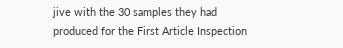jive with the 30 samples they had produced for the First Article Inspection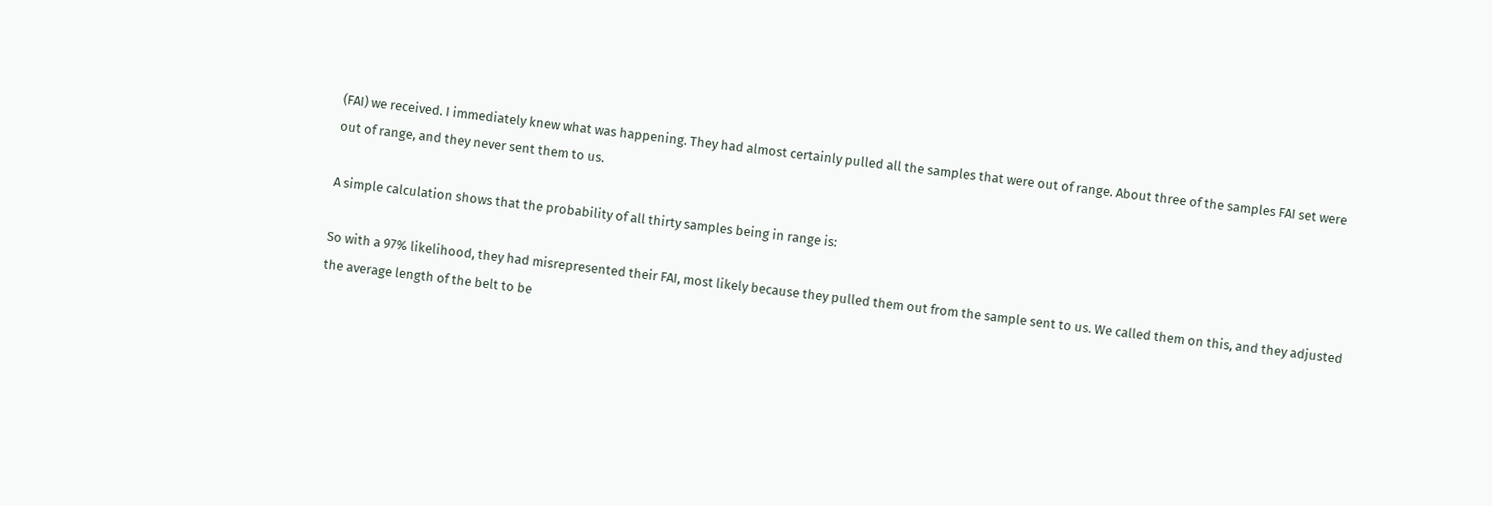(FAI) we received. I immediately knew what was happening. They had almost certainly pulled all the samples that were out of range. About three of the samples FAI set were out of range, and they never sent them to us.

A simple calculation shows that the probability of all thirty samples being in range is:

So with a 97% likelihood, they had misrepresented their FAI, most likely because they pulled them out from the sample sent to us. We called them on this, and they adjusted the average length of the belt to be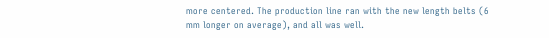more centered. The production line ran with the new length belts (6 mm longer on average), and all was well.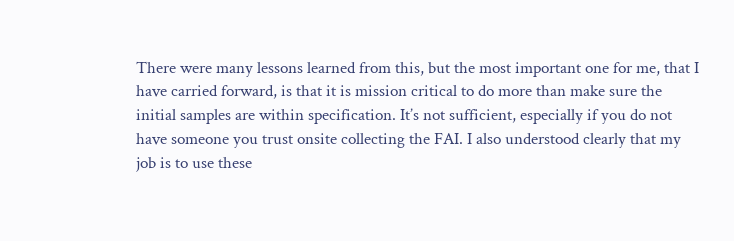There were many lessons learned from this, but the most important one for me, that I have carried forward, is that it is mission critical to do more than make sure the initial samples are within specification. It’s not sufficient, especially if you do not have someone you trust onsite collecting the FAI. I also understood clearly that my job is to use these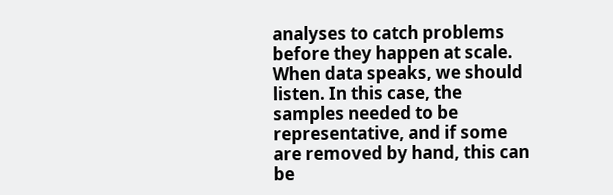analyses to catch problems before they happen at scale. When data speaks, we should listen. In this case, the samples needed to be representative, and if some are removed by hand, this can be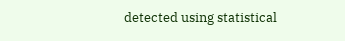detected using statistical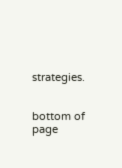strategies.


bottom of page